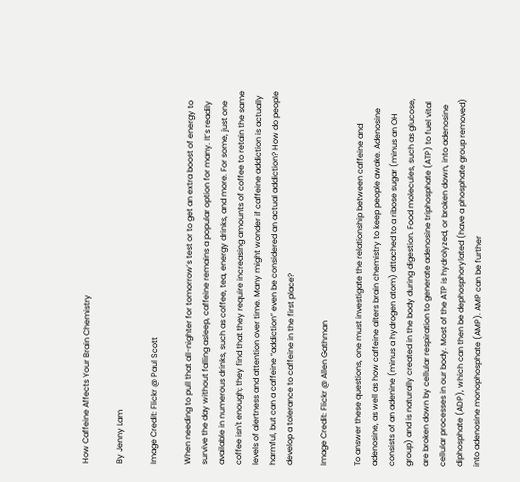How Caffeine Affects Your Brain Chemistry

By Jenny Lam

Image Credit: Flickr @ Paul Scott

When needing to pull that all-nighter for tomorrow’s test or to get an extra boost of energy to survive the day without falling asleep, caffeine remains a popular option for many. It’s readily available in numerous drinks, such as coffee, tea, energy drinks, and more. For some, just one coffee isn't enough; they find that they require increasing amounts of coffee to retain the same levels of alertness and attention over time. Many might wonder if caffeine addiction is actually harmful, but can a caffeine “addiction” even be considered an actual addiction? How do people develop a tolerance to caffeine in the first place?

Image Credit: Flickr @ Allen Gathman

To answer these questions, one must investigate the relationship between caffeine and adenosine, as well as how caffeine alters brain chemistry to keep people awake. Adenosine consists of an adenine (minus a hydrogen atom) attached to a ribose sugar (minus an OH group) and is naturally created in the body during digestion. Food molecules, such as glucose, are broken down by cellular respiration to generate adenosine triphosphate (ATP) to fuel vital cellular processes in our body. Most of the ATP is hydrolyzed, or broken down, into adenosine diphosphate (ADP), which can then be dephosphorylated (have a phosphate group removed) into adenosine monophosphate (AMP). AMP can be further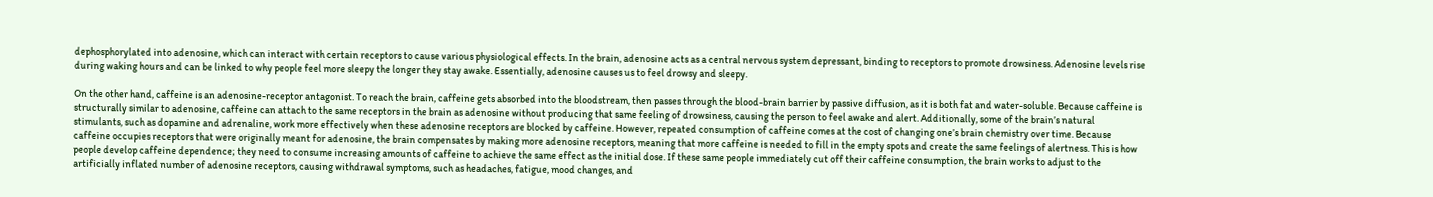dephosphorylated into adenosine, which can interact with certain receptors to cause various physiological effects. In the brain, adenosine acts as a central nervous system depressant, binding to receptors to promote drowsiness. Adenosine levels rise during waking hours and can be linked to why people feel more sleepy the longer they stay awake. Essentially, adenosine causes us to feel drowsy and sleepy.

On the other hand, caffeine is an adenosine-receptor antagonist. To reach the brain, caffeine gets absorbed into the bloodstream, then passes through the blood-brain barrier by passive diffusion, as it is both fat and water-soluble. Because caffeine is structurally similar to adenosine, caffeine can attach to the same receptors in the brain as adenosine without producing that same feeling of drowsiness, causing the person to feel awake and alert. Additionally, some of the brain’s natural stimulants, such as dopamine and adrenaline, work more effectively when these adenosine receptors are blocked by caffeine. However, repeated consumption of caffeine comes at the cost of changing one’s brain chemistry over time. Because caffeine occupies receptors that were originally meant for adenosine, the brain compensates by making more adenosine receptors, meaning that more caffeine is needed to fill in the empty spots and create the same feelings of alertness. This is how people develop caffeine dependence; they need to consume increasing amounts of caffeine to achieve the same effect as the initial dose. If these same people immediately cut off their caffeine consumption, the brain works to adjust to the artificially inflated number of adenosine receptors, causing withdrawal symptoms, such as headaches, fatigue, mood changes, and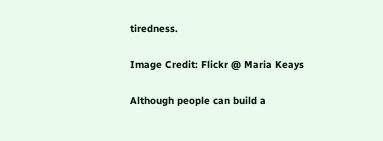tiredness.

Image Credit: Flickr @ Maria Keays

Although people can build a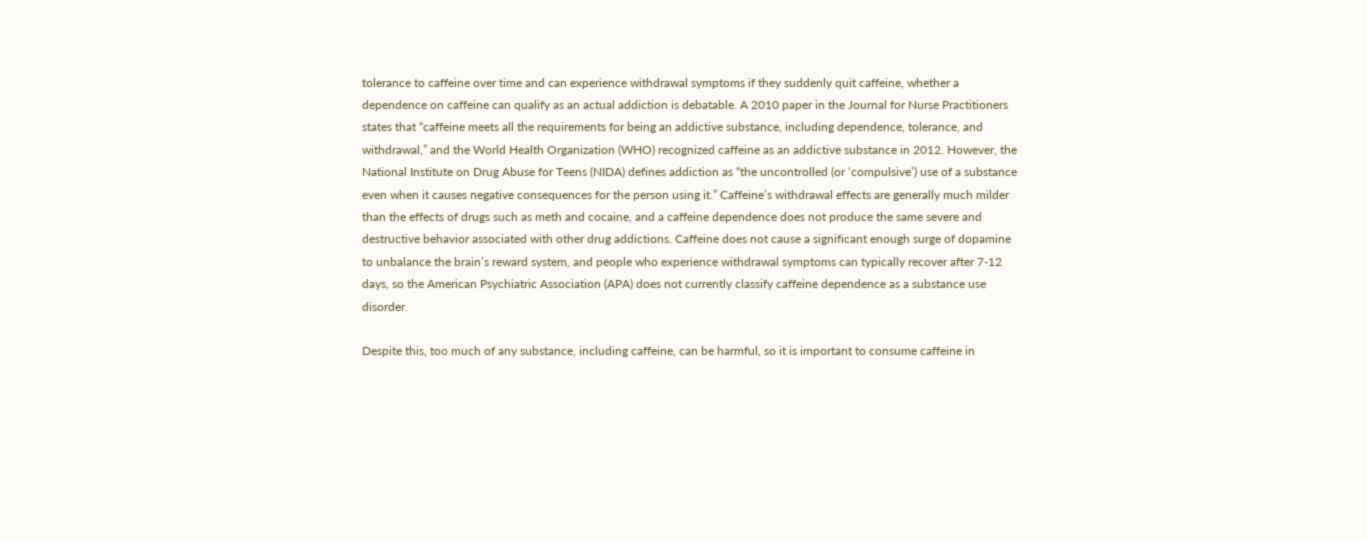tolerance to caffeine over time and can experience withdrawal symptoms if they suddenly quit caffeine, whether a dependence on caffeine can qualify as an actual addiction is debatable. A 2010 paper in the Journal for Nurse Practitioners states that “caffeine meets all the requirements for being an addictive substance, including dependence, tolerance, and withdrawal,” and the World Health Organization (WHO) recognized caffeine as an addictive substance in 2012. However, the National Institute on Drug Abuse for Teens (NIDA) defines addiction as “the uncontrolled (or ‘compulsive’) use of a substance even when it causes negative consequences for the person using it.” Caffeine’s withdrawal effects are generally much milder than the effects of drugs such as meth and cocaine, and a caffeine dependence does not produce the same severe and destructive behavior associated with other drug addictions. Caffeine does not cause a significant enough surge of dopamine to unbalance the brain’s reward system, and people who experience withdrawal symptoms can typically recover after 7-12 days, so the American Psychiatric Association (APA) does not currently classify caffeine dependence as a substance use disorder.

Despite this, too much of any substance, including caffeine, can be harmful, so it is important to consume caffeine in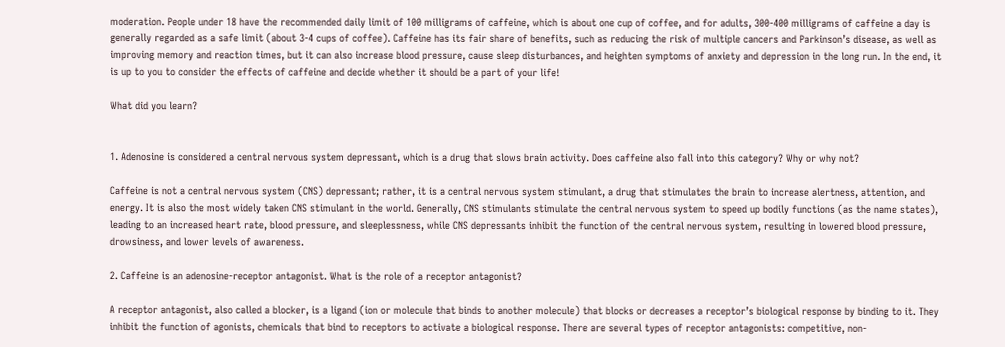moderation. People under 18 have the recommended daily limit of 100 milligrams of caffeine, which is about one cup of coffee, and for adults, 300-400 milligrams of caffeine a day is generally regarded as a safe limit (about 3-4 cups of coffee). Caffeine has its fair share of benefits, such as reducing the risk of multiple cancers and Parkinson’s disease, as well as improving memory and reaction times, but it can also increase blood pressure, cause sleep disturbances, and heighten symptoms of anxiety and depression in the long run. In the end, it is up to you to consider the effects of caffeine and decide whether it should be a part of your life!

What did you learn?


1. Adenosine is considered a central nervous system depressant, which is a drug that slows brain activity. Does caffeine also fall into this category? Why or why not?

Caffeine is not a central nervous system (CNS) depressant; rather, it is a central nervous system stimulant, a drug that stimulates the brain to increase alertness, attention, and energy. It is also the most widely taken CNS stimulant in the world. Generally, CNS stimulants stimulate the central nervous system to speed up bodily functions (as the name states), leading to an increased heart rate, blood pressure, and sleeplessness, while CNS depressants inhibit the function of the central nervous system, resulting in lowered blood pressure, drowsiness, and lower levels of awareness.

2. Caffeine is an adenosine-receptor antagonist. What is the role of a receptor antagonist?

A receptor antagonist, also called a blocker, is a ligand (ion or molecule that binds to another molecule) that blocks or decreases a receptor’s biological response by binding to it. They inhibit the function of agonists, chemicals that bind to receptors to activate a biological response. There are several types of receptor antagonists: competitive, non-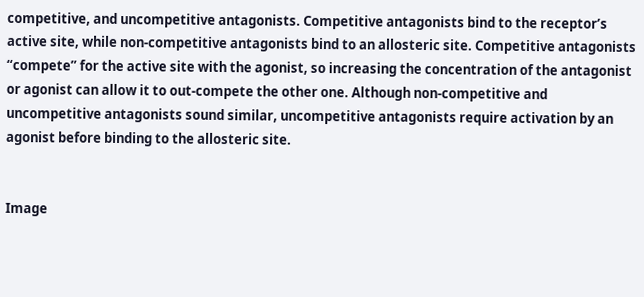competitive, and uncompetitive antagonists. Competitive antagonists bind to the receptor’s active site, while non-competitive antagonists bind to an allosteric site. Competitive antagonists “compete” for the active site with the agonist, so increasing the concentration of the antagonist or agonist can allow it to out-compete the other one. Although non-competitive and uncompetitive antagonists sound similar, uncompetitive antagonists require activation by an agonist before binding to the allosteric site.


Image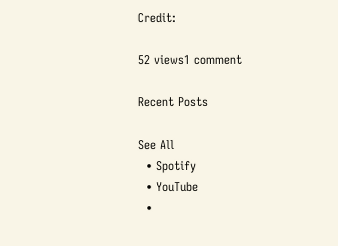Credit:

52 views1 comment

Recent Posts

See All
  • Spotify
  • YouTube
  •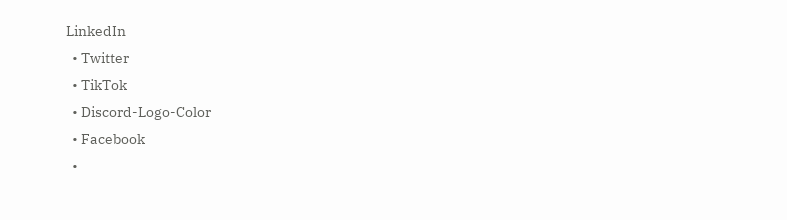LinkedIn
  • Twitter
  • TikTok
  • Discord-Logo-Color
  • Facebook
  •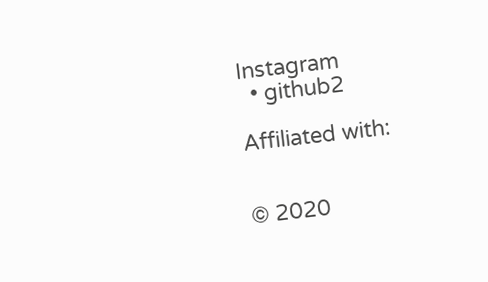Instagram
  • github2

Affiliated with:


© 2020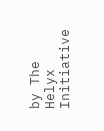by The Helyx Initiative